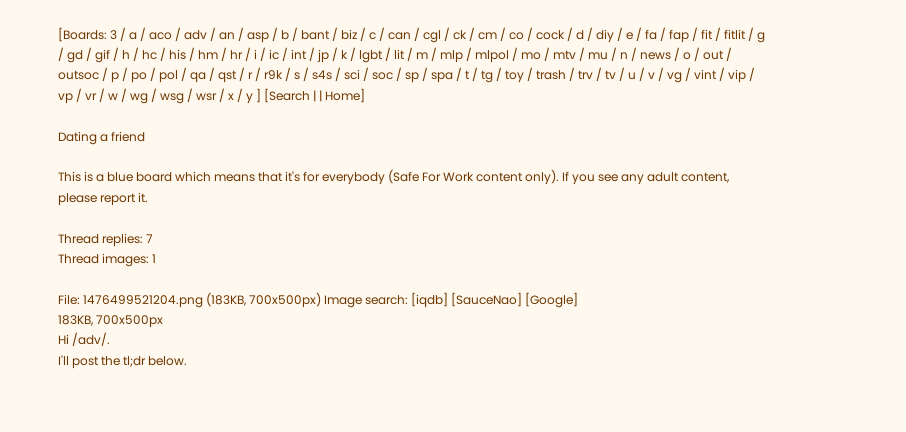[Boards: 3 / a / aco / adv / an / asp / b / bant / biz / c / can / cgl / ck / cm / co / cock / d / diy / e / fa / fap / fit / fitlit / g / gd / gif / h / hc / his / hm / hr / i / ic / int / jp / k / lgbt / lit / m / mlp / mlpol / mo / mtv / mu / n / news / o / out / outsoc / p / po / pol / qa / qst / r / r9k / s / s4s / sci / soc / sp / spa / t / tg / toy / trash / trv / tv / u / v / vg / vint / vip / vp / vr / w / wg / wsg / wsr / x / y ] [Search | | Home]

Dating a friend

This is a blue board which means that it's for everybody (Safe For Work content only). If you see any adult content, please report it.

Thread replies: 7
Thread images: 1

File: 1476499521204.png (183KB, 700x500px) Image search: [iqdb] [SauceNao] [Google]
183KB, 700x500px
Hi /adv/.
I'll post the tl;dr below.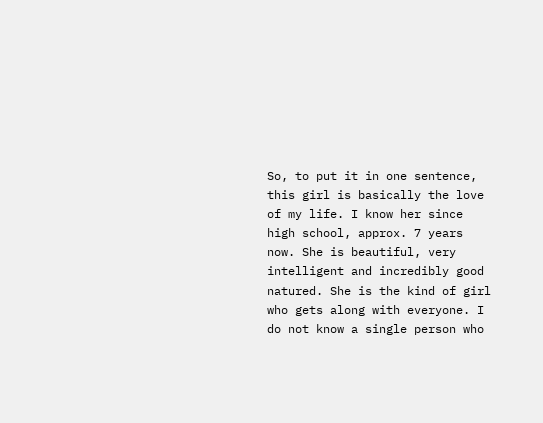So, to put it in one sentence, this girl is basically the love of my life. I know her since high school, approx. 7 years now. She is beautiful, very intelligent and incredibly good natured. She is the kind of girl who gets along with everyone. I do not know a single person who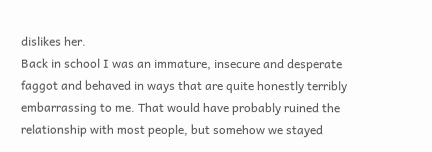dislikes her.
Back in school I was an immature, insecure and desperate faggot and behaved in ways that are quite honestly terribly embarrassing to me. That would have probably ruined the relationship with most people, but somehow we stayed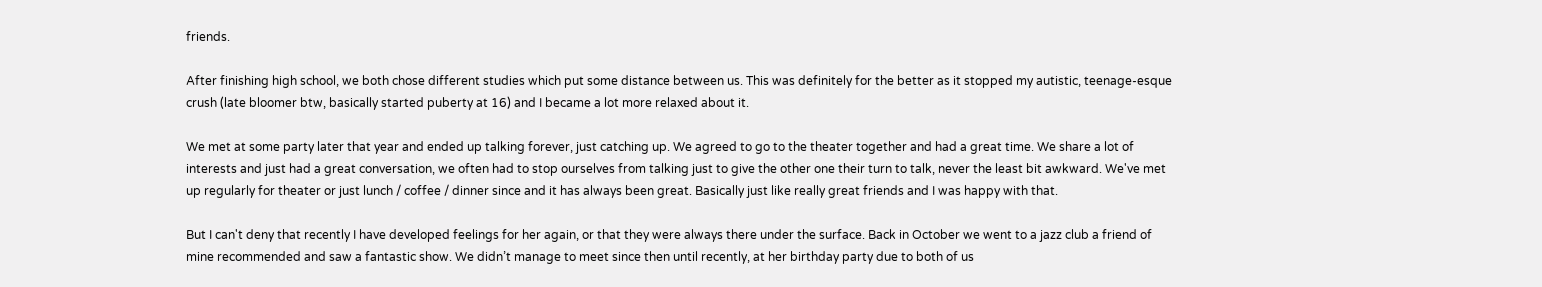friends.

After finishing high school, we both chose different studies which put some distance between us. This was definitely for the better as it stopped my autistic, teenage-esque crush (late bloomer btw, basically started puberty at 16) and I became a lot more relaxed about it.

We met at some party later that year and ended up talking forever, just catching up. We agreed to go to the theater together and had a great time. We share a lot of interests and just had a great conversation, we often had to stop ourselves from talking just to give the other one their turn to talk, never the least bit awkward. We've met up regularly for theater or just lunch / coffee / dinner since and it has always been great. Basically just like really great friends and I was happy with that.

But I can't deny that recently I have developed feelings for her again, or that they were always there under the surface. Back in October we went to a jazz club a friend of mine recommended and saw a fantastic show. We didn’t manage to meet since then until recently, at her birthday party due to both of us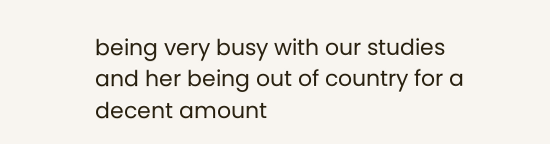being very busy with our studies and her being out of country for a decent amount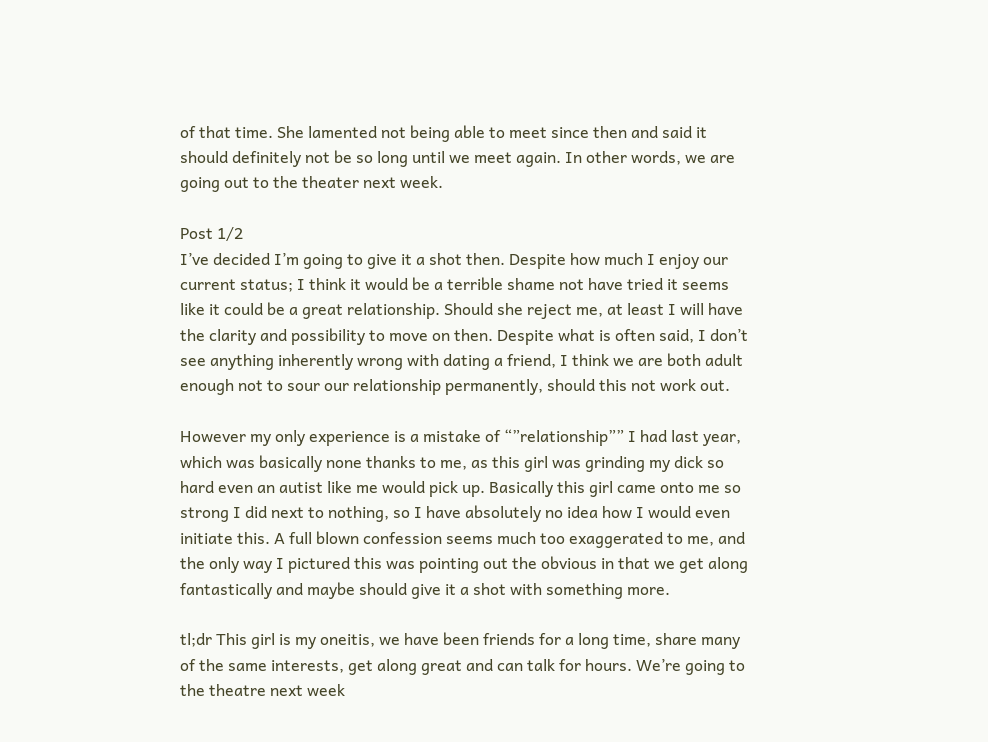of that time. She lamented not being able to meet since then and said it should definitely not be so long until we meet again. In other words, we are going out to the theater next week.

Post 1/2
I’ve decided I’m going to give it a shot then. Despite how much I enjoy our current status; I think it would be a terrible shame not have tried it seems like it could be a great relationship. Should she reject me, at least I will have the clarity and possibility to move on then. Despite what is often said, I don’t see anything inherently wrong with dating a friend, I think we are both adult enough not to sour our relationship permanently, should this not work out.

However my only experience is a mistake of “”relationship”” I had last year, which was basically none thanks to me, as this girl was grinding my dick so hard even an autist like me would pick up. Basically this girl came onto me so strong I did next to nothing, so I have absolutely no idea how I would even initiate this. A full blown confession seems much too exaggerated to me, and the only way I pictured this was pointing out the obvious in that we get along fantastically and maybe should give it a shot with something more.

tl;dr This girl is my oneitis, we have been friends for a long time, share many of the same interests, get along great and can talk for hours. We’re going to the theatre next week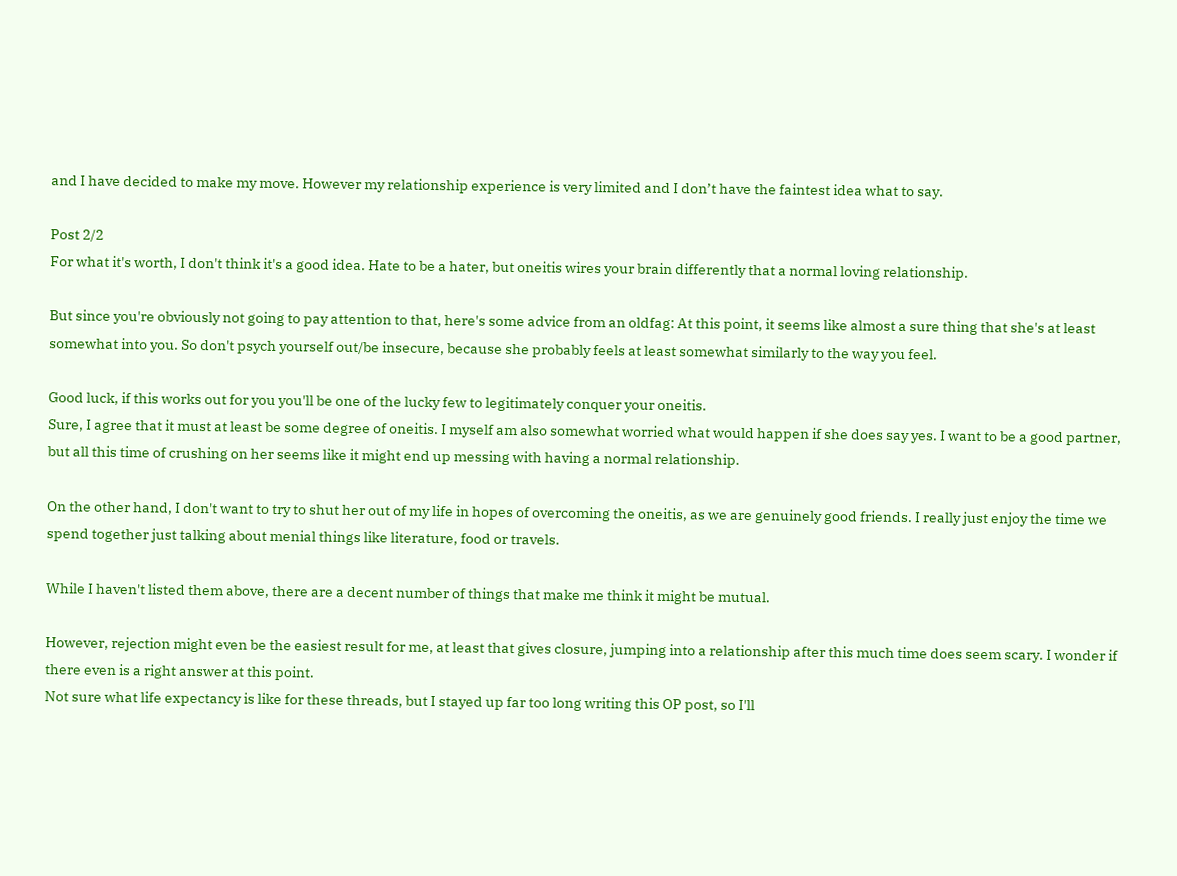and I have decided to make my move. However my relationship experience is very limited and I don’t have the faintest idea what to say.

Post 2/2
For what it's worth, I don't think it's a good idea. Hate to be a hater, but oneitis wires your brain differently that a normal loving relationship.

But since you're obviously not going to pay attention to that, here's some advice from an oldfag: At this point, it seems like almost a sure thing that she's at least somewhat into you. So don't psych yourself out/be insecure, because she probably feels at least somewhat similarly to the way you feel.

Good luck, if this works out for you you'll be one of the lucky few to legitimately conquer your oneitis.
Sure, I agree that it must at least be some degree of oneitis. I myself am also somewhat worried what would happen if she does say yes. I want to be a good partner, but all this time of crushing on her seems like it might end up messing with having a normal relationship.

On the other hand, I don't want to try to shut her out of my life in hopes of overcoming the oneitis, as we are genuinely good friends. I really just enjoy the time we spend together just talking about menial things like literature, food or travels.

While I haven't listed them above, there are a decent number of things that make me think it might be mutual.

However, rejection might even be the easiest result for me, at least that gives closure, jumping into a relationship after this much time does seem scary. I wonder if there even is a right answer at this point.
Not sure what life expectancy is like for these threads, but I stayed up far too long writing this OP post, so I'll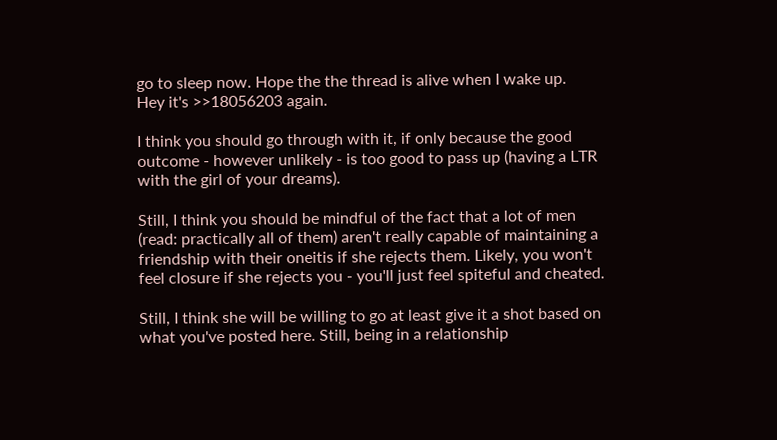go to sleep now. Hope the the thread is alive when I wake up.
Hey it's >>18056203 again.

I think you should go through with it, if only because the good outcome - however unlikely - is too good to pass up (having a LTR with the girl of your dreams).

Still, I think you should be mindful of the fact that a lot of men (read: practically all of them) aren't really capable of maintaining a friendship with their oneitis if she rejects them. Likely, you won't feel closure if she rejects you - you'll just feel spiteful and cheated.

Still, I think she will be willing to go at least give it a shot based on what you've posted here. Still, being in a relationship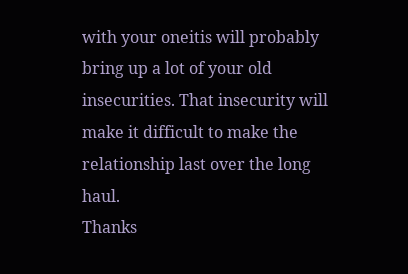with your oneitis will probably bring up a lot of your old insecurities. That insecurity will make it difficult to make the relationship last over the long haul.
Thanks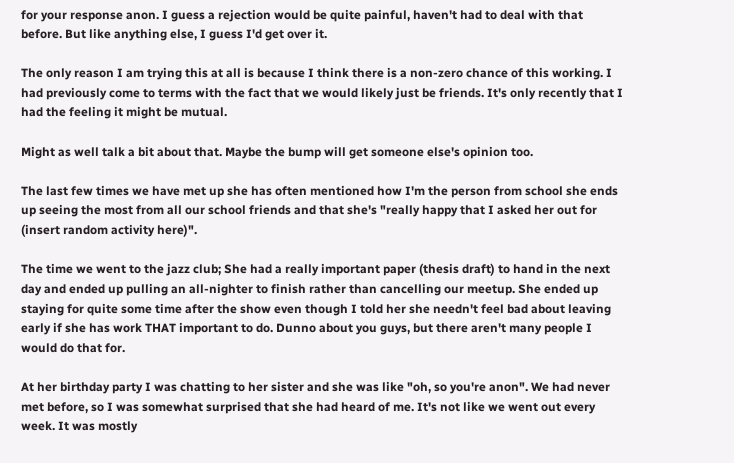for your response anon. I guess a rejection would be quite painful, haven't had to deal with that before. But like anything else, I guess I'd get over it.

The only reason I am trying this at all is because I think there is a non-zero chance of this working. I had previously come to terms with the fact that we would likely just be friends. It's only recently that I had the feeling it might be mutual.

Might as well talk a bit about that. Maybe the bump will get someone else's opinion too.

The last few times we have met up she has often mentioned how I'm the person from school she ends up seeing the most from all our school friends and that she's "really happy that I asked her out for (insert random activity here)".

The time we went to the jazz club; She had a really important paper (thesis draft) to hand in the next day and ended up pulling an all-nighter to finish rather than cancelling our meetup. She ended up staying for quite some time after the show even though I told her she needn't feel bad about leaving early if she has work THAT important to do. Dunno about you guys, but there aren't many people I would do that for.

At her birthday party I was chatting to her sister and she was like "oh, so you're anon". We had never met before, so I was somewhat surprised that she had heard of me. It's not like we went out every week. It was mostly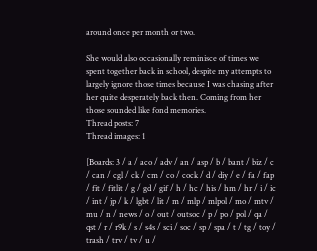around once per month or two.

She would also occasionally reminisce of times we spent together back in school, despite my attempts to largely ignore those times because I was chasing after her quite desperately back then. Coming from her those sounded like fond memories.
Thread posts: 7
Thread images: 1

[Boards: 3 / a / aco / adv / an / asp / b / bant / biz / c / can / cgl / ck / cm / co / cock / d / diy / e / fa / fap / fit / fitlit / g / gd / gif / h / hc / his / hm / hr / i / ic / int / jp / k / lgbt / lit / m / mlp / mlpol / mo / mtv / mu / n / news / o / out / outsoc / p / po / pol / qa / qst / r / r9k / s / s4s / sci / soc / sp / spa / t / tg / toy / trash / trv / tv / u /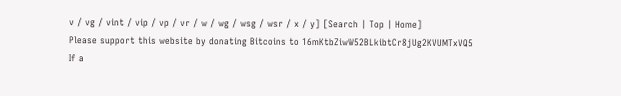v / vg / vint / vip / vp / vr / w / wg / wsg / wsr / x / y] [Search | Top | Home]
Please support this website by donating Bitcoins to 16mKtbZiwW52BLkibtCr8jUg2KVUMTxVQ5
If a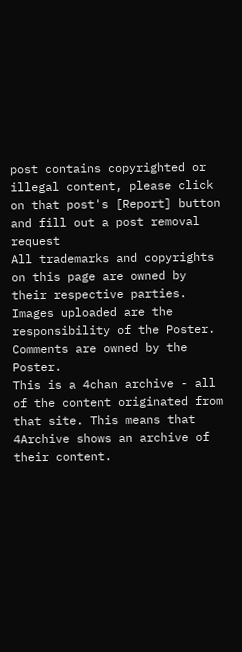post contains copyrighted or illegal content, please click on that post's [Report] button and fill out a post removal request
All trademarks and copyrights on this page are owned by their respective parties. Images uploaded are the responsibility of the Poster. Comments are owned by the Poster.
This is a 4chan archive - all of the content originated from that site. This means that 4Archive shows an archive of their content.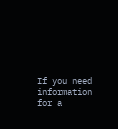If you need information for a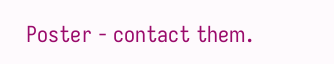Poster - contact them.